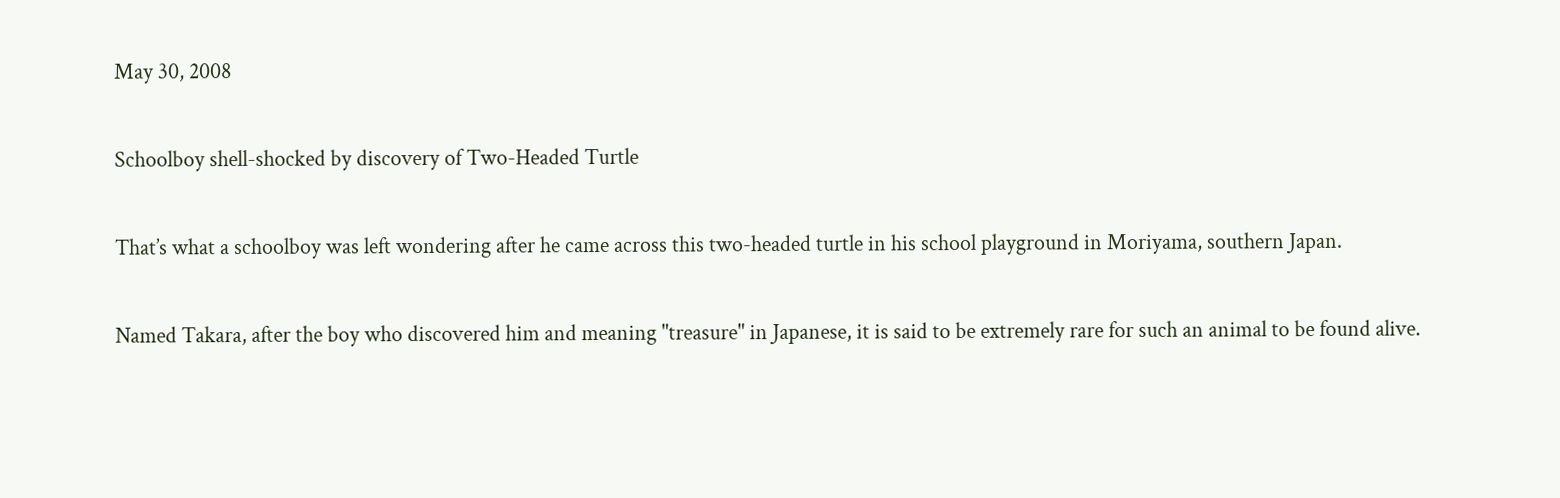May 30, 2008

Schoolboy shell-shocked by discovery of Two-Headed Turtle

That’s what a schoolboy was left wondering after he came across this two-headed turtle in his school playground in Moriyama, southern Japan.

Named Takara, after the boy who discovered him and meaning "treasure" in Japanese, it is said to be extremely rare for such an animal to be found alive.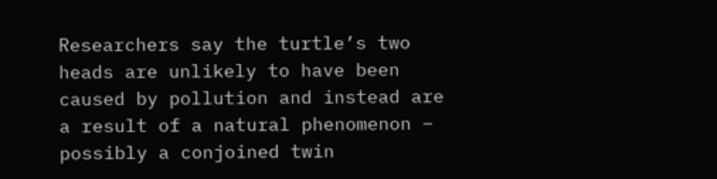Researchers say the turtle’s two heads are unlikely to have been caused by pollution and instead are a result of a natural phenomenon – possibly a conjoined twin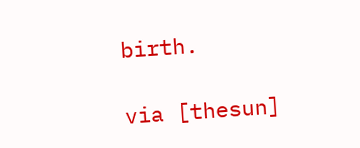birth.

via [thesun]